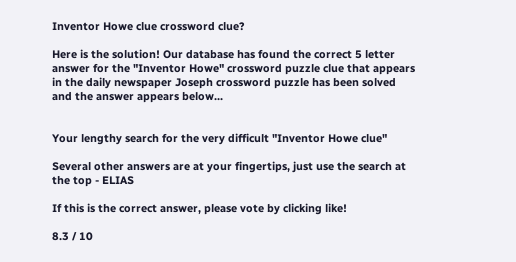Inventor Howe clue crossword clue?

Here is the solution! Our database has found the correct 5 letter answer for the "Inventor Howe" crossword puzzle clue that appears in the daily newspaper Joseph crossword puzzle has been solved and the answer appears below...


Your lengthy search for the very difficult "Inventor Howe clue"

Several other answers are at your fingertips, just use the search at the top - ELIAS

If this is the correct answer, please vote by clicking like!

8.3 / 10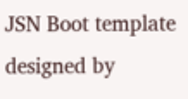JSN Boot template designed by